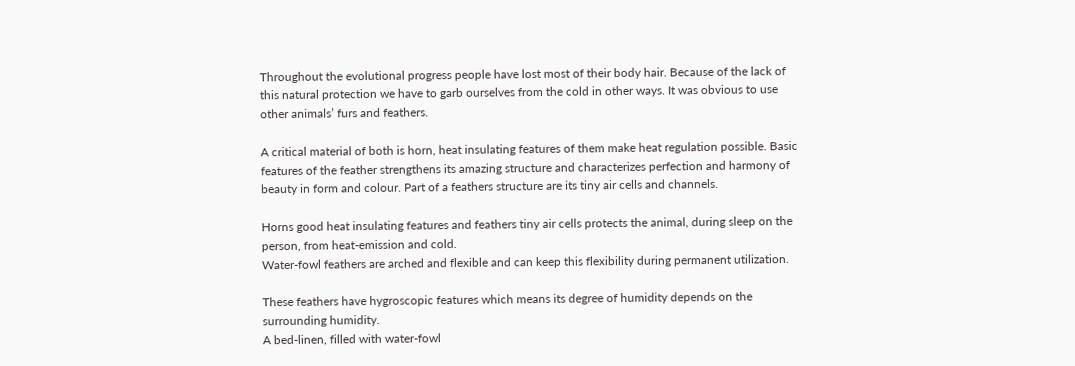Throughout the evolutional progress people have lost most of their body hair. Because of the lack of this natural protection we have to garb ourselves from the cold in other ways. It was obvious to use other animals’ furs and feathers.

A critical material of both is horn, heat insulating features of them make heat regulation possible. Basic features of the feather strengthens its amazing structure and characterizes perfection and harmony of beauty in form and colour. Part of a feathers structure are its tiny air cells and channels.

Horns good heat insulating features and feathers tiny air cells protects the animal, during sleep on the person, from heat-emission and cold.
Water-fowl feathers are arched and flexible and can keep this flexibility during permanent utilization.

These feathers have hygroscopic features which means its degree of humidity depends on the surrounding humidity.
A bed-linen, filled with water-fowl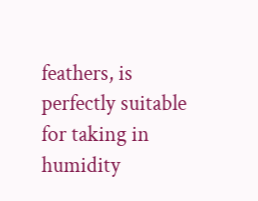feathers, is perfectly suitable for taking in humidity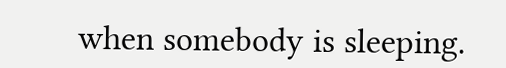when somebody is sleeping.